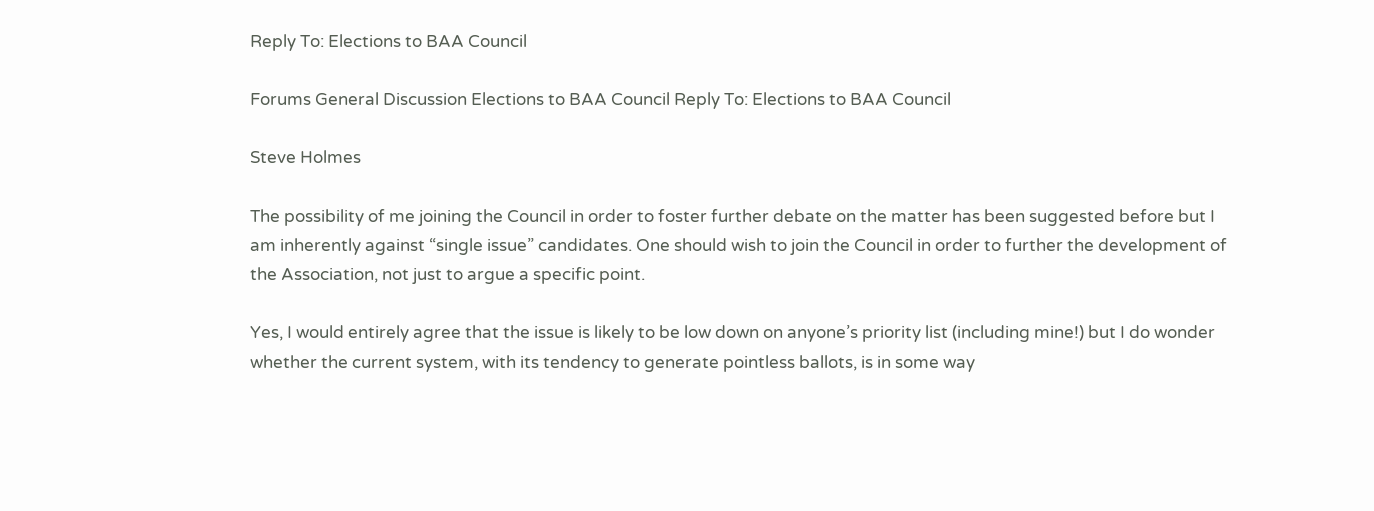Reply To: Elections to BAA Council

Forums General Discussion Elections to BAA Council Reply To: Elections to BAA Council

Steve Holmes

The possibility of me joining the Council in order to foster further debate on the matter has been suggested before but I am inherently against “single issue” candidates. One should wish to join the Council in order to further the development of the Association, not just to argue a specific point.

Yes, I would entirely agree that the issue is likely to be low down on anyone’s priority list (including mine!) but I do wonder whether the current system, with its tendency to generate pointless ballots, is in some way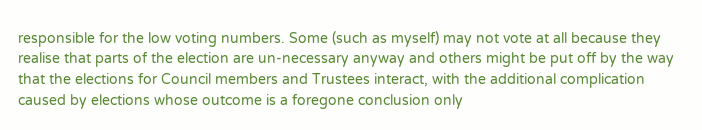responsible for the low voting numbers. Some (such as myself) may not vote at all because they realise that parts of the election are un-necessary anyway and others might be put off by the way that the elections for Council members and Trustees interact, with the additional complication caused by elections whose outcome is a foregone conclusion only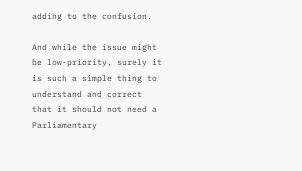adding to the confusion.

And while the issue might be low-priority, surely it is such a simple thing to understand and correct that it should not need a Parliamentary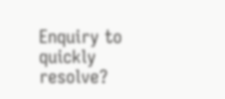Enquiry to quickly resolve?